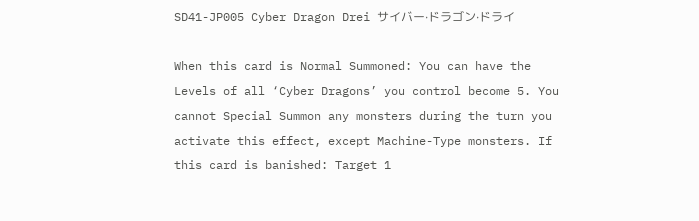SD41-JP005 Cyber Dragon Drei サイバー·ドラゴン·ドライ

When this card is Normal Summoned: You can have the Levels of all ‘Cyber Dragons’ you control become 5. You cannot Special Summon any monsters during the turn you activate this effect, except Machine-Type monsters. If this card is banished: Target 1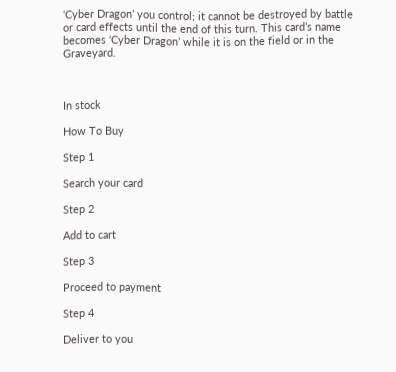‘Cyber Dragon’ you control; it cannot be destroyed by battle or card effects until the end of this turn. This card’s name becomes ‘Cyber Dragon’ while it is on the field or in the Graveyard.



In stock

How To Buy

Step 1

Search your card

Step 2

Add to cart

Step 3

Proceed to payment

Step 4

Deliver to you